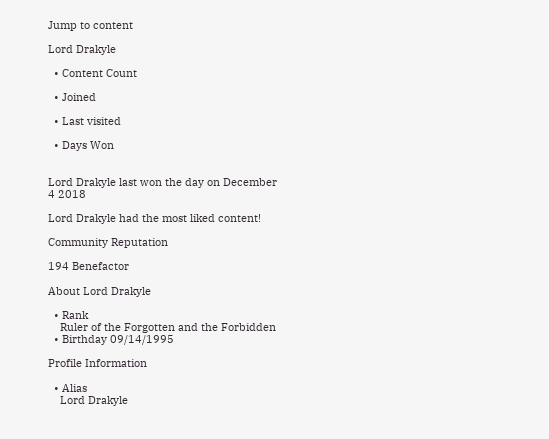Jump to content

Lord Drakyle

  • Content Count

  • Joined

  • Last visited

  • Days Won


Lord Drakyle last won the day on December 4 2018

Lord Drakyle had the most liked content!

Community Reputation

194 Benefactor

About Lord Drakyle

  • Rank
    Ruler of the Forgotten and the Forbidden
  • Birthday 09/14/1995

Profile Information

  • Alias
    Lord Drakyle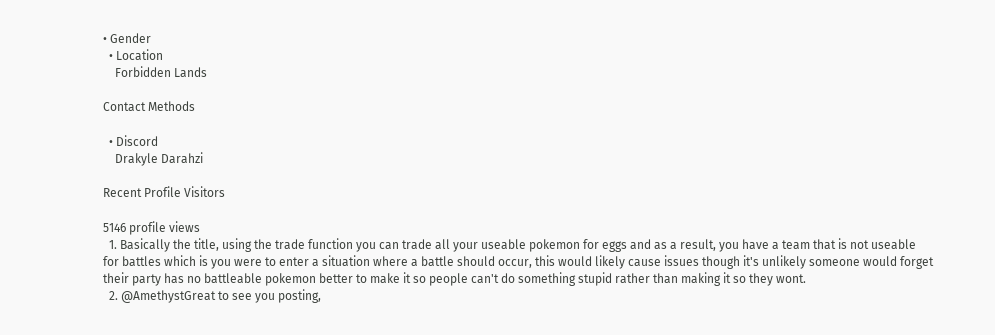• Gender
  • Location
    Forbidden Lands

Contact Methods

  • Discord
    Drakyle Darahzi

Recent Profile Visitors

5146 profile views
  1. Basically the title, using the trade function you can trade all your useable pokemon for eggs and as a result, you have a team that is not useable for battles which is you were to enter a situation where a battle should occur, this would likely cause issues though it's unlikely someone would forget their party has no battleable pokemon better to make it so people can't do something stupid rather than making it so they wont.
  2. @AmethystGreat to see you posting,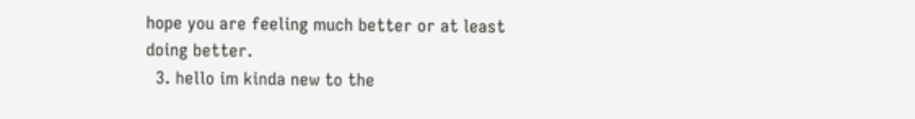hope you are feeling much better or at least doing better.
  3. hello im kinda new to the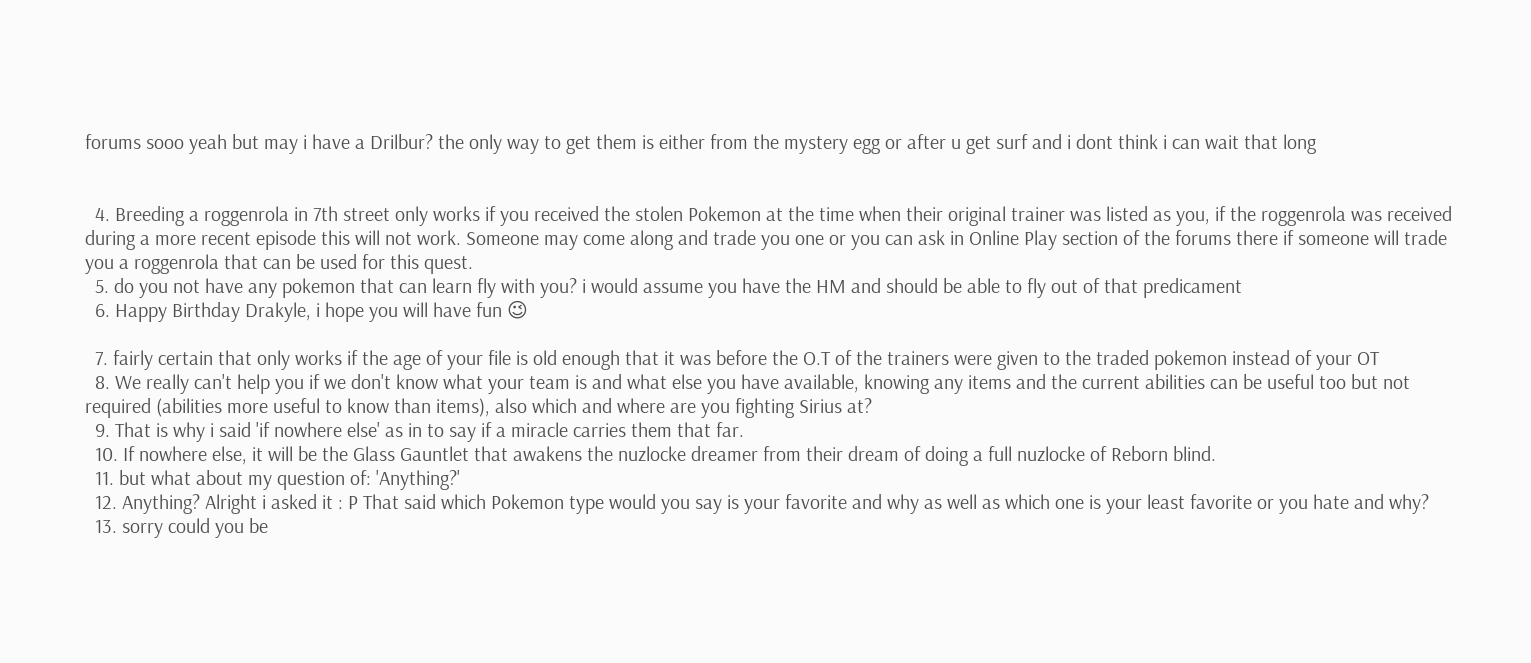forums sooo yeah but may i have a Drilbur? the only way to get them is either from the mystery egg or after u get surf and i dont think i can wait that long


  4. Breeding a roggenrola in 7th street only works if you received the stolen Pokemon at the time when their original trainer was listed as you, if the roggenrola was received during a more recent episode this will not work. Someone may come along and trade you one or you can ask in Online Play section of the forums there if someone will trade you a roggenrola that can be used for this quest.
  5. do you not have any pokemon that can learn fly with you? i would assume you have the HM and should be able to fly out of that predicament
  6. Happy Birthday Drakyle, i hope you will have fun 😉

  7. fairly certain that only works if the age of your file is old enough that it was before the O.T of the trainers were given to the traded pokemon instead of your OT
  8. We really can't help you if we don't know what your team is and what else you have available, knowing any items and the current abilities can be useful too but not required (abilities more useful to know than items), also which and where are you fighting Sirius at?
  9. That is why i said 'if nowhere else' as in to say if a miracle carries them that far.
  10. If nowhere else, it will be the Glass Gauntlet that awakens the nuzlocke dreamer from their dream of doing a full nuzlocke of Reborn blind.
  11. but what about my question of: 'Anything?'
  12. Anything? Alright i asked it : P That said which Pokemon type would you say is your favorite and why as well as which one is your least favorite or you hate and why?
  13. sorry could you be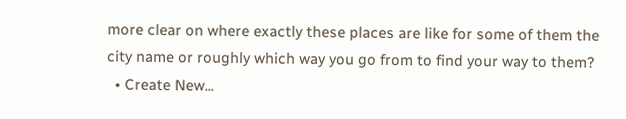more clear on where exactly these places are like for some of them the city name or roughly which way you go from to find your way to them?
  • Create New...